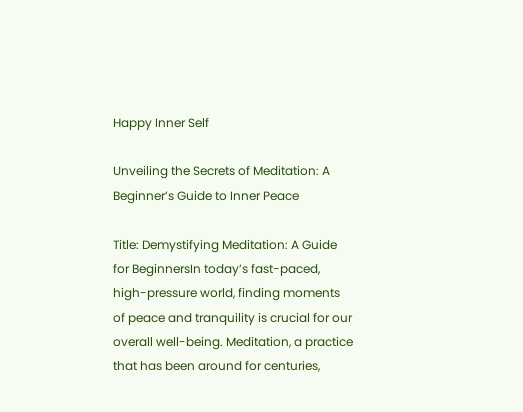Happy Inner Self

Unveiling the Secrets of Meditation: A Beginner’s Guide to Inner Peace

Title: Demystifying Meditation: A Guide for BeginnersIn today’s fast-paced, high-pressure world, finding moments of peace and tranquility is crucial for our overall well-being. Meditation, a practice that has been around for centuries,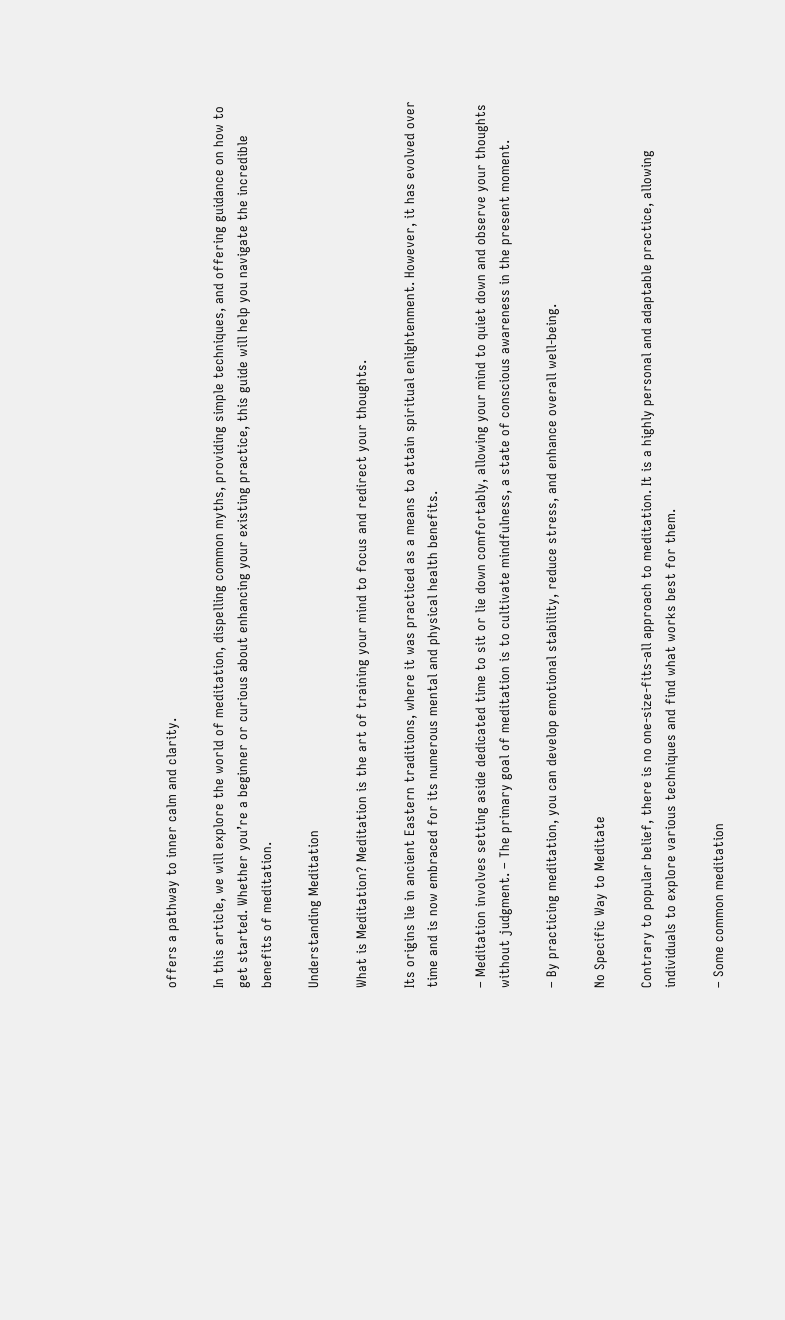offers a pathway to inner calm and clarity.

In this article, we will explore the world of meditation, dispelling common myths, providing simple techniques, and offering guidance on how to get started. Whether you’re a beginner or curious about enhancing your existing practice, this guide will help you navigate the incredible benefits of meditation.

Understanding Meditation

What is Meditation? Meditation is the art of training your mind to focus and redirect your thoughts.

Its origins lie in ancient Eastern traditions, where it was practiced as a means to attain spiritual enlightenment. However, it has evolved over time and is now embraced for its numerous mental and physical health benefits.

– Meditation involves setting aside dedicated time to sit or lie down comfortably, allowing your mind to quiet down and observe your thoughts without judgment. – The primary goal of meditation is to cultivate mindfulness, a state of conscious awareness in the present moment.

– By practicing meditation, you can develop emotional stability, reduce stress, and enhance overall well-being.

No Specific Way to Meditate

Contrary to popular belief, there is no one-size-fits-all approach to meditation. It is a highly personal and adaptable practice, allowing individuals to explore various techniques and find what works best for them.

– Some common meditation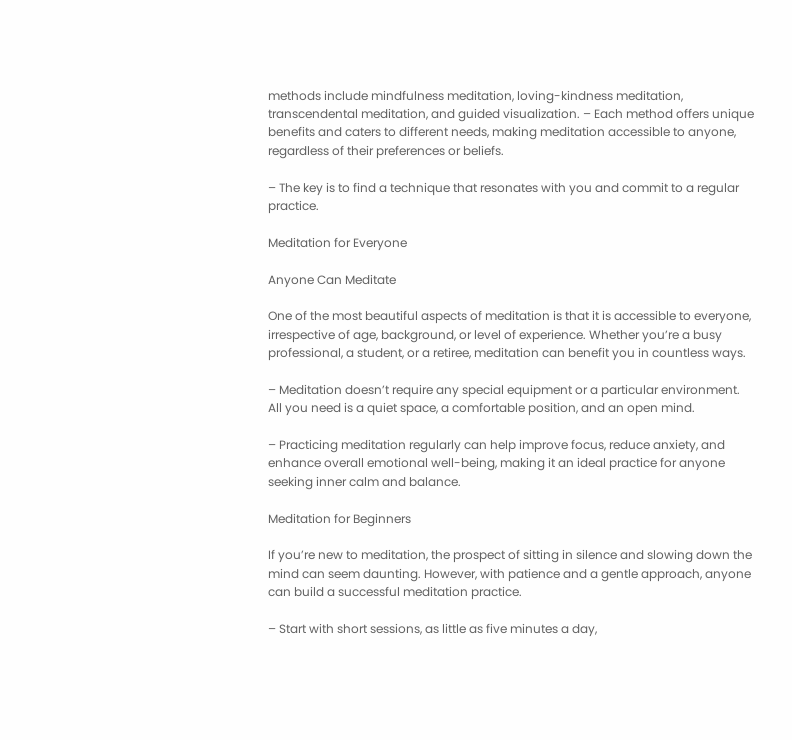methods include mindfulness meditation, loving-kindness meditation, transcendental meditation, and guided visualization. – Each method offers unique benefits and caters to different needs, making meditation accessible to anyone, regardless of their preferences or beliefs.

– The key is to find a technique that resonates with you and commit to a regular practice.

Meditation for Everyone

Anyone Can Meditate

One of the most beautiful aspects of meditation is that it is accessible to everyone, irrespective of age, background, or level of experience. Whether you’re a busy professional, a student, or a retiree, meditation can benefit you in countless ways.

– Meditation doesn’t require any special equipment or a particular environment. All you need is a quiet space, a comfortable position, and an open mind.

– Practicing meditation regularly can help improve focus, reduce anxiety, and enhance overall emotional well-being, making it an ideal practice for anyone seeking inner calm and balance.

Meditation for Beginners

If you’re new to meditation, the prospect of sitting in silence and slowing down the mind can seem daunting. However, with patience and a gentle approach, anyone can build a successful meditation practice.

– Start with short sessions, as little as five minutes a day,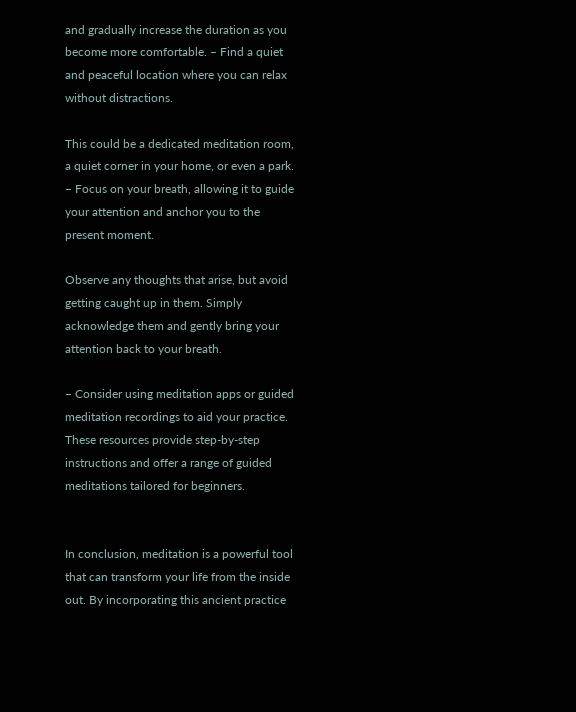and gradually increase the duration as you become more comfortable. – Find a quiet and peaceful location where you can relax without distractions.

This could be a dedicated meditation room, a quiet corner in your home, or even a park. – Focus on your breath, allowing it to guide your attention and anchor you to the present moment.

Observe any thoughts that arise, but avoid getting caught up in them. Simply acknowledge them and gently bring your attention back to your breath.

– Consider using meditation apps or guided meditation recordings to aid your practice. These resources provide step-by-step instructions and offer a range of guided meditations tailored for beginners.


In conclusion, meditation is a powerful tool that can transform your life from the inside out. By incorporating this ancient practice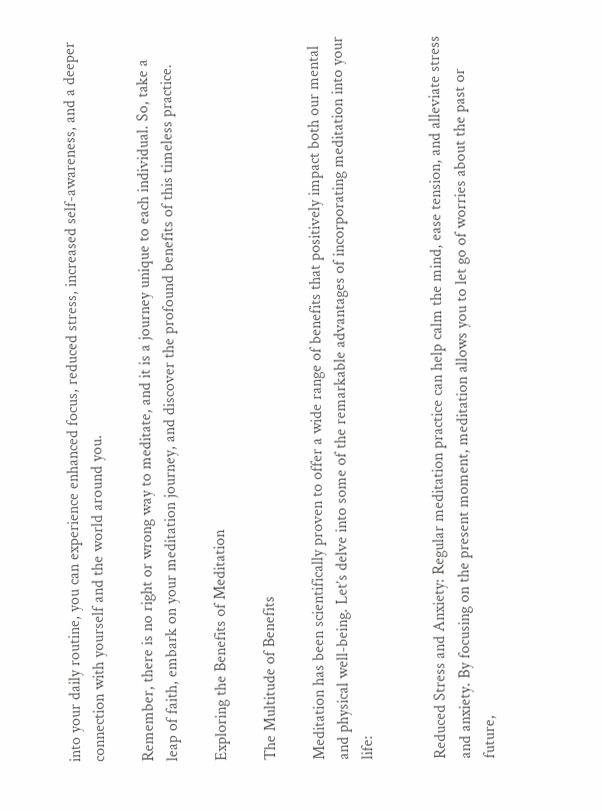into your daily routine, you can experience enhanced focus, reduced stress, increased self-awareness, and a deeper connection with yourself and the world around you.

Remember, there is no right or wrong way to meditate, and it is a journey unique to each individual. So, take a leap of faith, embark on your meditation journey, and discover the profound benefits of this timeless practice.

Exploring the Benefits of Meditation

The Multitude of Benefits

Meditation has been scientifically proven to offer a wide range of benefits that positively impact both our mental and physical well-being. Let’s delve into some of the remarkable advantages of incorporating meditation into your life:


Reduced Stress and Anxiety: Regular meditation practice can help calm the mind, ease tension, and alleviate stress and anxiety. By focusing on the present moment, meditation allows you to let go of worries about the past or future,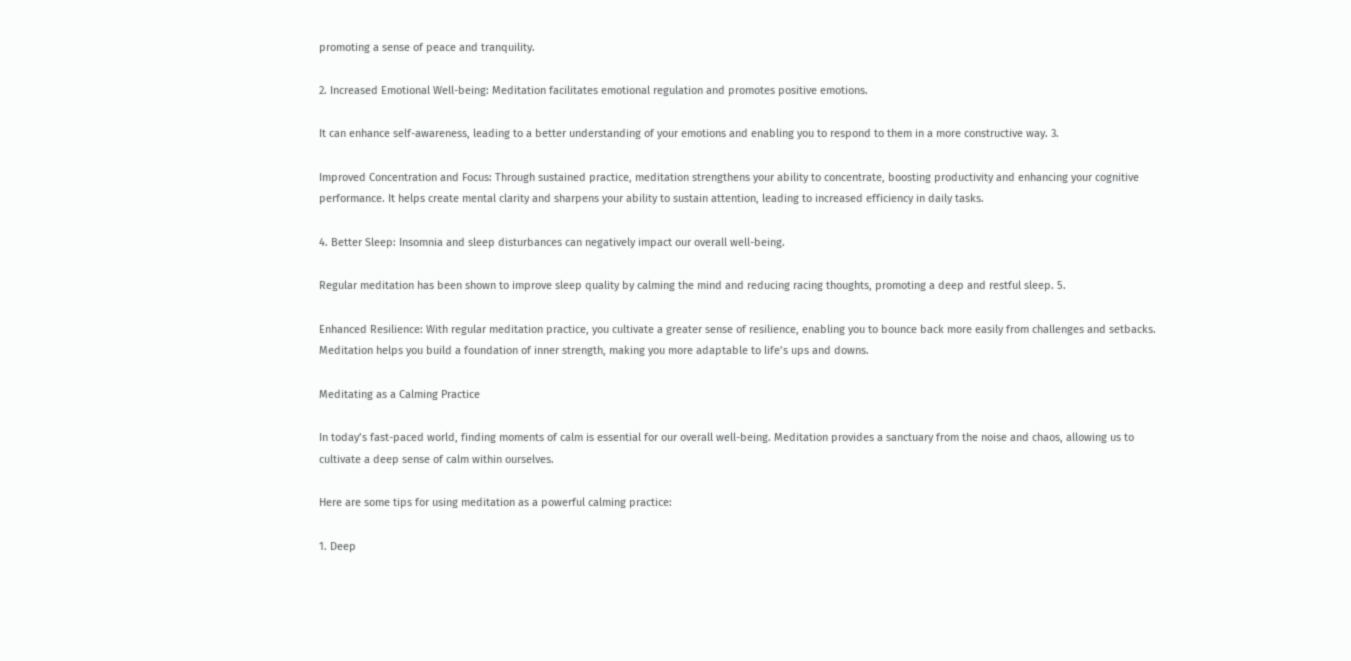promoting a sense of peace and tranquility.

2. Increased Emotional Well-being: Meditation facilitates emotional regulation and promotes positive emotions.

It can enhance self-awareness, leading to a better understanding of your emotions and enabling you to respond to them in a more constructive way. 3.

Improved Concentration and Focus: Through sustained practice, meditation strengthens your ability to concentrate, boosting productivity and enhancing your cognitive performance. It helps create mental clarity and sharpens your ability to sustain attention, leading to increased efficiency in daily tasks.

4. Better Sleep: Insomnia and sleep disturbances can negatively impact our overall well-being.

Regular meditation has been shown to improve sleep quality by calming the mind and reducing racing thoughts, promoting a deep and restful sleep. 5.

Enhanced Resilience: With regular meditation practice, you cultivate a greater sense of resilience, enabling you to bounce back more easily from challenges and setbacks. Meditation helps you build a foundation of inner strength, making you more adaptable to life’s ups and downs.

Meditating as a Calming Practice

In today’s fast-paced world, finding moments of calm is essential for our overall well-being. Meditation provides a sanctuary from the noise and chaos, allowing us to cultivate a deep sense of calm within ourselves.

Here are some tips for using meditation as a powerful calming practice:

1. Deep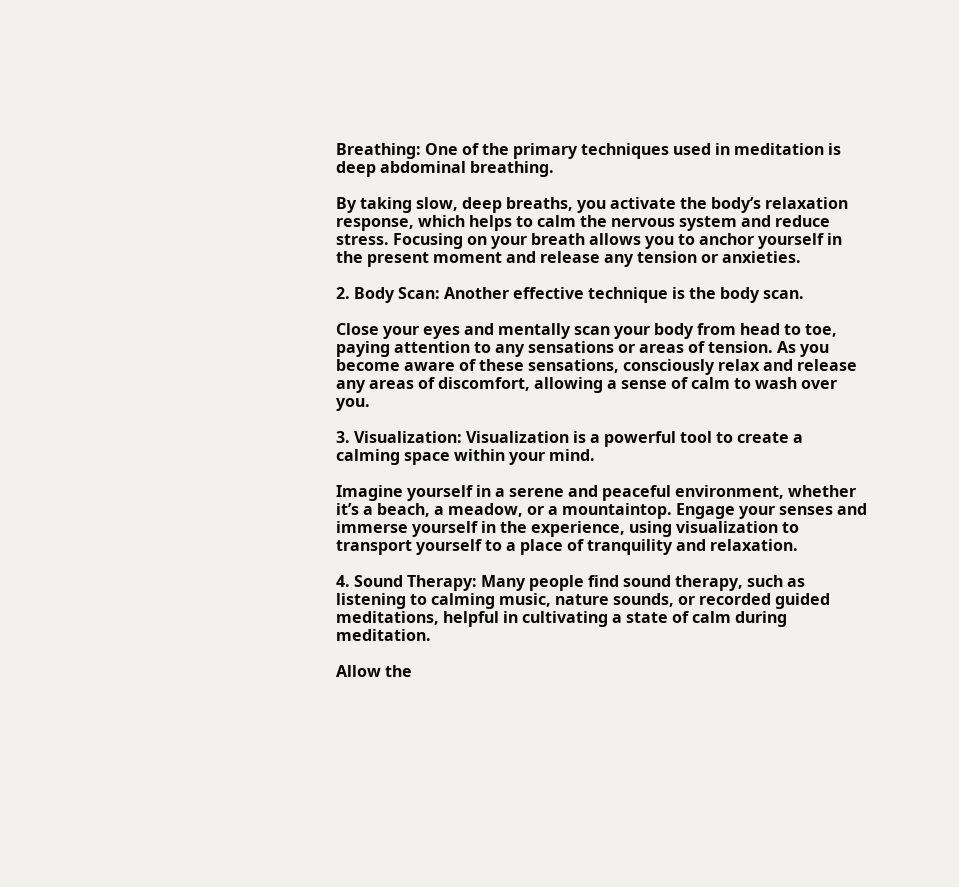Breathing: One of the primary techniques used in meditation is deep abdominal breathing.

By taking slow, deep breaths, you activate the body’s relaxation response, which helps to calm the nervous system and reduce stress. Focusing on your breath allows you to anchor yourself in the present moment and release any tension or anxieties.

2. Body Scan: Another effective technique is the body scan.

Close your eyes and mentally scan your body from head to toe, paying attention to any sensations or areas of tension. As you become aware of these sensations, consciously relax and release any areas of discomfort, allowing a sense of calm to wash over you.

3. Visualization: Visualization is a powerful tool to create a calming space within your mind.

Imagine yourself in a serene and peaceful environment, whether it’s a beach, a meadow, or a mountaintop. Engage your senses and immerse yourself in the experience, using visualization to transport yourself to a place of tranquility and relaxation.

4. Sound Therapy: Many people find sound therapy, such as listening to calming music, nature sounds, or recorded guided meditations, helpful in cultivating a state of calm during meditation.

Allow the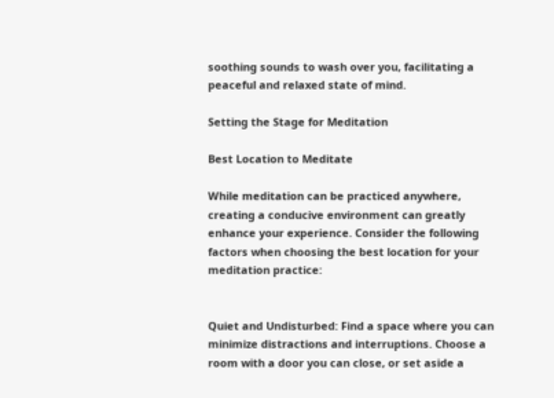soothing sounds to wash over you, facilitating a peaceful and relaxed state of mind.

Setting the Stage for Meditation

Best Location to Meditate

While meditation can be practiced anywhere, creating a conducive environment can greatly enhance your experience. Consider the following factors when choosing the best location for your meditation practice:


Quiet and Undisturbed: Find a space where you can minimize distractions and interruptions. Choose a room with a door you can close, or set aside a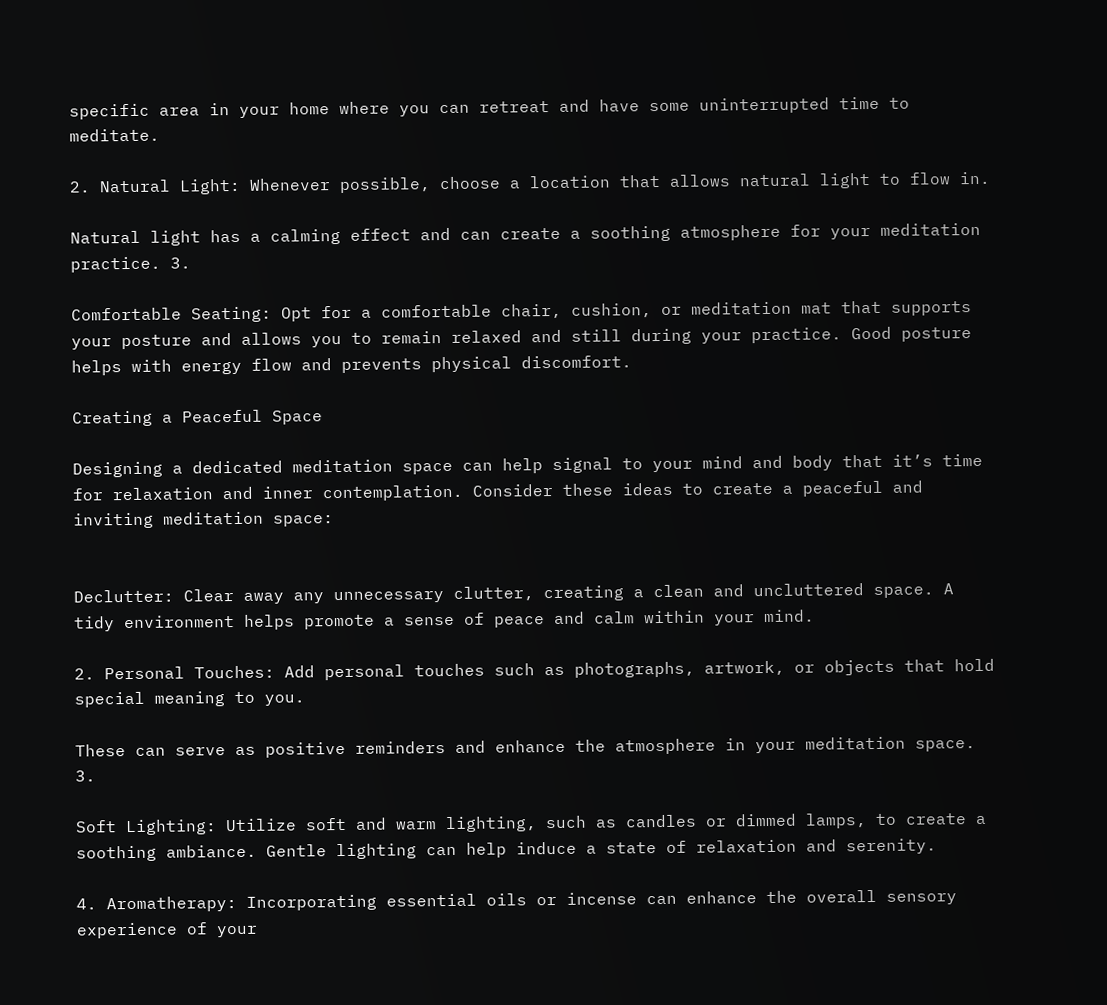specific area in your home where you can retreat and have some uninterrupted time to meditate.

2. Natural Light: Whenever possible, choose a location that allows natural light to flow in.

Natural light has a calming effect and can create a soothing atmosphere for your meditation practice. 3.

Comfortable Seating: Opt for a comfortable chair, cushion, or meditation mat that supports your posture and allows you to remain relaxed and still during your practice. Good posture helps with energy flow and prevents physical discomfort.

Creating a Peaceful Space

Designing a dedicated meditation space can help signal to your mind and body that it’s time for relaxation and inner contemplation. Consider these ideas to create a peaceful and inviting meditation space:


Declutter: Clear away any unnecessary clutter, creating a clean and uncluttered space. A tidy environment helps promote a sense of peace and calm within your mind.

2. Personal Touches: Add personal touches such as photographs, artwork, or objects that hold special meaning to you.

These can serve as positive reminders and enhance the atmosphere in your meditation space. 3.

Soft Lighting: Utilize soft and warm lighting, such as candles or dimmed lamps, to create a soothing ambiance. Gentle lighting can help induce a state of relaxation and serenity.

4. Aromatherapy: Incorporating essential oils or incense can enhance the overall sensory experience of your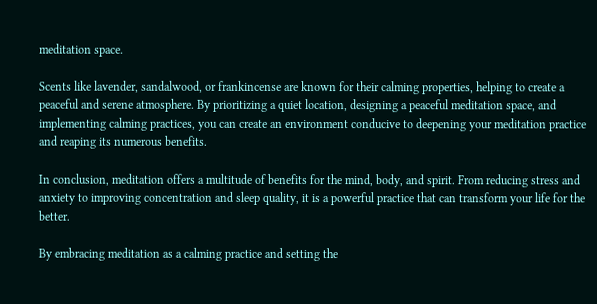meditation space.

Scents like lavender, sandalwood, or frankincense are known for their calming properties, helping to create a peaceful and serene atmosphere. By prioritizing a quiet location, designing a peaceful meditation space, and implementing calming practices, you can create an environment conducive to deepening your meditation practice and reaping its numerous benefits.

In conclusion, meditation offers a multitude of benefits for the mind, body, and spirit. From reducing stress and anxiety to improving concentration and sleep quality, it is a powerful practice that can transform your life for the better.

By embracing meditation as a calming practice and setting the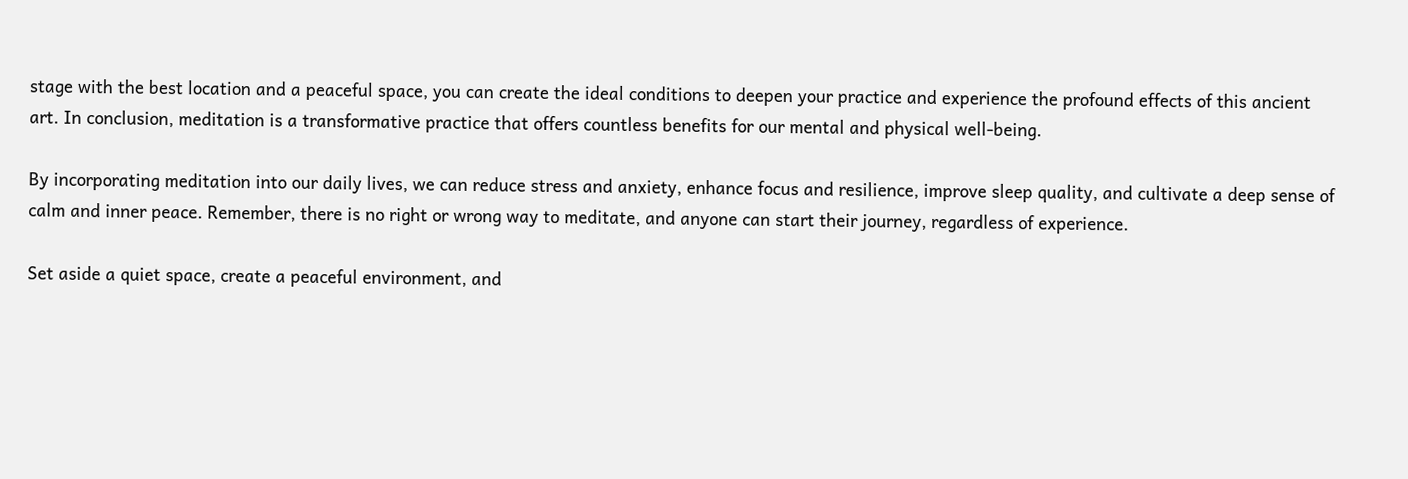stage with the best location and a peaceful space, you can create the ideal conditions to deepen your practice and experience the profound effects of this ancient art. In conclusion, meditation is a transformative practice that offers countless benefits for our mental and physical well-being.

By incorporating meditation into our daily lives, we can reduce stress and anxiety, enhance focus and resilience, improve sleep quality, and cultivate a deep sense of calm and inner peace. Remember, there is no right or wrong way to meditate, and anyone can start their journey, regardless of experience.

Set aside a quiet space, create a peaceful environment, and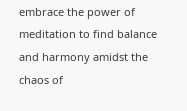embrace the power of meditation to find balance and harmony amidst the chaos of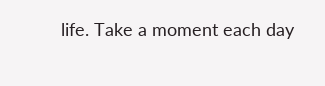life. Take a moment each day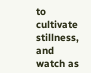to cultivate stillness, and watch as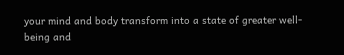your mind and body transform into a state of greater well-being and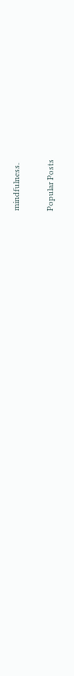mindfulness.

Popular Posts